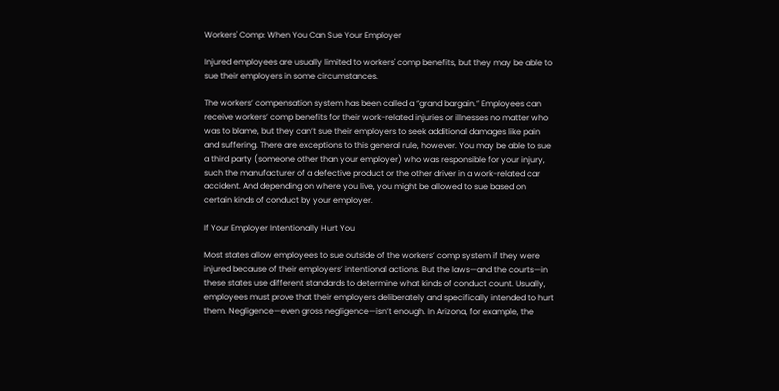Workers' Comp: When You Can Sue Your Employer

Injured employees are usually limited to workers' comp benefits, but they may be able to sue their employers in some circumstances.

The workers’ compensation system has been called a “grand bargain.” Employees can receive workers’ comp benefits for their work-related injuries or illnesses no matter who was to blame, but they can’t sue their employers to seek additional damages like pain and suffering. There are exceptions to this general rule, however. You may be able to sue a third party (someone other than your employer) who was responsible for your injury, such the manufacturer of a defective product or the other driver in a work-related car accident. And depending on where you live, you might be allowed to sue based on certain kinds of conduct by your employer.

If Your Employer Intentionally Hurt You

Most states allow employees to sue outside of the workers’ comp system if they were injured because of their employers’ intentional actions. But the laws—and the courts—in these states use different standards to determine what kinds of conduct count. Usually, employees must prove that their employers deliberately and specifically intended to hurt them. Negligence—even gross negligence—isn’t enough. In Arizona, for example, the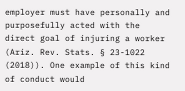employer must have personally and purposefully acted with the direct goal of injuring a worker (Ariz. Rev. Stats. § 23-1022 (2018)). One example of this kind of conduct would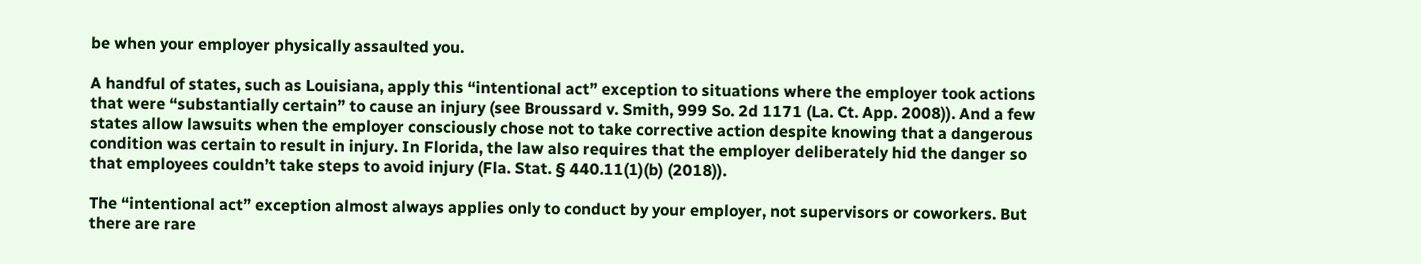be when your employer physically assaulted you.

A handful of states, such as Louisiana, apply this “intentional act” exception to situations where the employer took actions that were “substantially certain” to cause an injury (see Broussard v. Smith, 999 So. 2d 1171 (La. Ct. App. 2008)). And a few states allow lawsuits when the employer consciously chose not to take corrective action despite knowing that a dangerous condition was certain to result in injury. In Florida, the law also requires that the employer deliberately hid the danger so that employees couldn’t take steps to avoid injury (Fla. Stat. § 440.11(1)(b) (2018)).

The “intentional act” exception almost always applies only to conduct by your employer, not supervisors or coworkers. But there are rare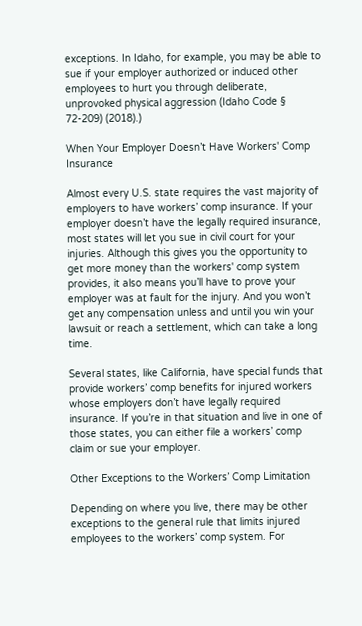exceptions. In Idaho, for example, you may be able to sue if your employer authorized or induced other employees to hurt you through deliberate, unprovoked physical aggression (Idaho Code § 72-209) (2018).)

When Your Employer Doesn’t Have Workers' Comp Insurance

Almost every U.S. state requires the vast majority of employers to have workers’ comp insurance. If your employer doesn’t have the legally required insurance, most states will let you sue in civil court for your injuries. Although this gives you the opportunity to get more money than the workers' comp system provides, it also means you’ll have to prove your employer was at fault for the injury. And you won’t get any compensation unless and until you win your lawsuit or reach a settlement, which can take a long time.

Several states, like California, have special funds that provide workers’ comp benefits for injured workers whose employers don’t have legally required insurance. If you’re in that situation and live in one of those states, you can either file a workers’ comp claim or sue your employer.

Other Exceptions to the Workers’ Comp Limitation

Depending on where you live, there may be other exceptions to the general rule that limits injured employees to the workers’ comp system. For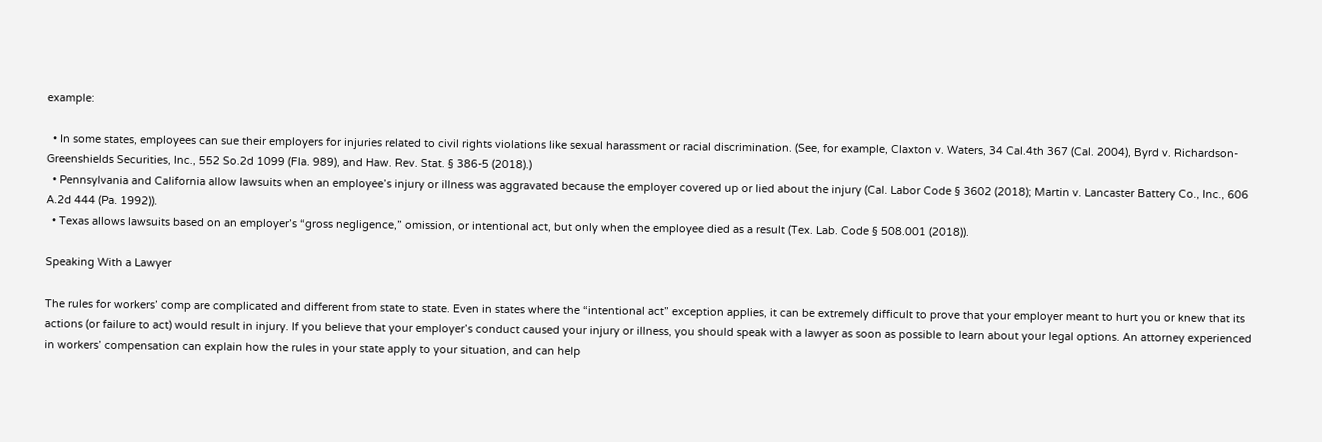example:

  • In some states, employees can sue their employers for injuries related to civil rights violations like sexual harassment or racial discrimination. (See, for example, Claxton v. Waters, 34 Cal.4th 367 (Cal. 2004), Byrd v. Richardson-Greenshields Securities, Inc., 552 So.2d 1099 (Fla. 989), and Haw. Rev. Stat. § 386-5 (2018).)
  • Pennsylvania and California allow lawsuits when an employee’s injury or illness was aggravated because the employer covered up or lied about the injury (Cal. Labor Code § 3602 (2018); Martin v. Lancaster Battery Co., Inc., 606 A.2d 444 (Pa. 1992)).
  • Texas allows lawsuits based on an employer’s “gross negligence,” omission, or intentional act, but only when the employee died as a result (Tex. Lab. Code § 508.001 (2018)).

Speaking With a Lawyer

The rules for workers’ comp are complicated and different from state to state. Even in states where the “intentional act” exception applies, it can be extremely difficult to prove that your employer meant to hurt you or knew that its actions (or failure to act) would result in injury. If you believe that your employer’s conduct caused your injury or illness, you should speak with a lawyer as soon as possible to learn about your legal options. An attorney experienced in workers’ compensation can explain how the rules in your state apply to your situation, and can help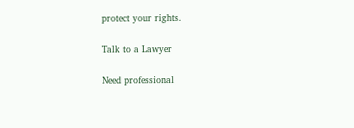protect your rights.

Talk to a Lawyer

Need professional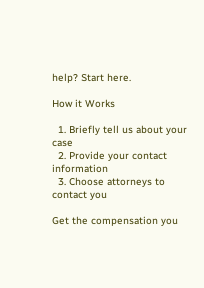help? Start here.

How it Works

  1. Briefly tell us about your case
  2. Provide your contact information
  3. Choose attorneys to contact you

Get the compensation you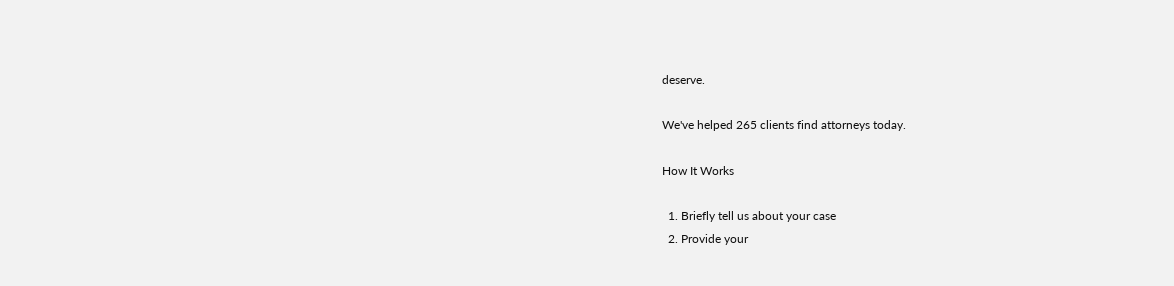deserve.

We've helped 265 clients find attorneys today.

How It Works

  1. Briefly tell us about your case
  2. Provide your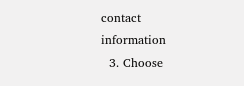contact information
  3. Choose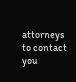attorneys to contact you